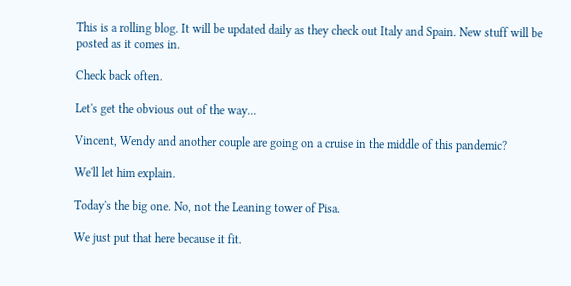This is a rolling blog. It will be updated daily as they check out Italy and Spain. New stuff will be posted as it comes in.

Check back often.

Let's get the obvious out of the way...

Vincent, Wendy and another couple are going on a cruise in the middle of this pandemic?

We'll let him explain.

Today's the big one. No, not the Leaning tower of Pisa.

We just put that here because it fit.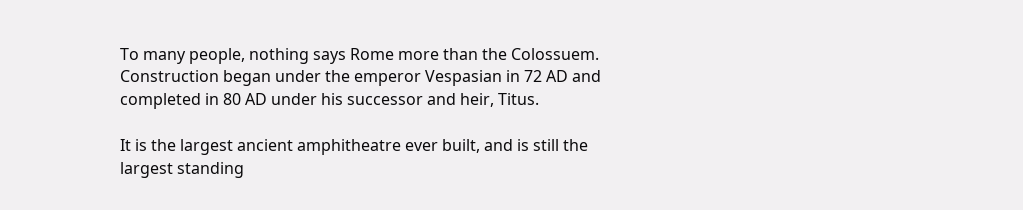To many people, nothing says Rome more than the Colossuem. Construction began under the emperor Vespasian in 72 AD and completed in 80 AD under his successor and heir, Titus.

It is the largest ancient amphitheatre ever built, and is still the largest standing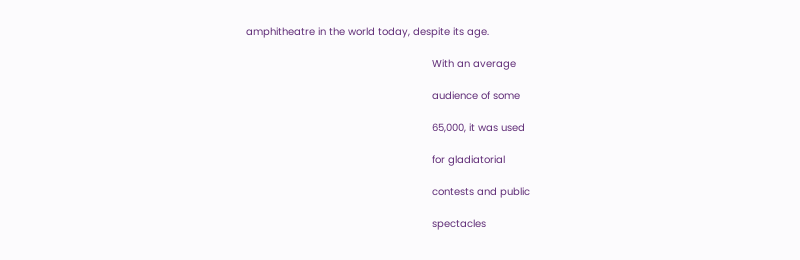amphitheatre in the world today, despite its age.

                                                              With an average

                                                              audience of some

                                                              65,000, it was used

                                                              for gladiatorial

                                                              contests and public

                                                              spectacles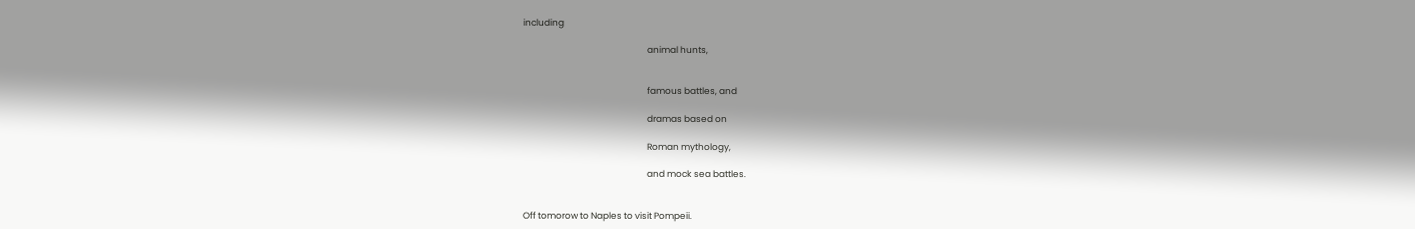including

                                                              animal hunts,


                                                              famous battles, and

                                                              dramas based on

                                                              Roman mythology,

                                                              and mock sea battles.


Off tomorow to Naples to visit Pompeii.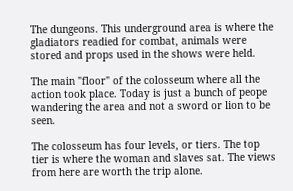The dungeons. This underground area is where the gladiators readied for combat, animals were stored and props used in the shows were held.

The main "floor" of the colosseum where all the action took place. Today is just a bunch of peope wandering the area and not a sword or lion to be seen.

The colosseum has four levels, or tiers. The top tier is where the woman and slaves sat. The views from here are worth the trip alone.